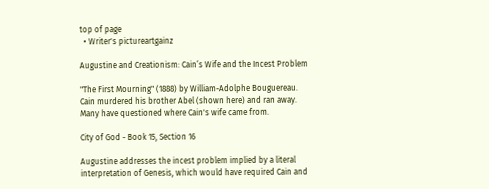top of page
  • Writer's pictureartgainz

Augustine and Creationism: Cain’s Wife and the Incest Problem

"The First Mourning" (1888) by William-Adolphe Bouguereau. Cain murdered his brother Abel (shown here) and ran away. Many have questioned where Cain's wife came from.

City of God - Book 15, Section 16

Augustine addresses the incest problem implied by a literal interpretation of Genesis, which would have required Cain and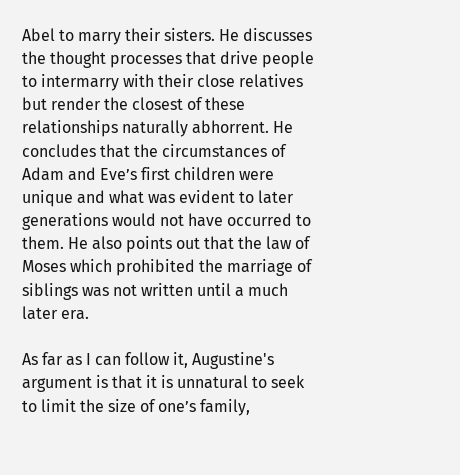Abel to marry their sisters. He discusses the thought processes that drive people to intermarry with their close relatives but render the closest of these relationships naturally abhorrent. He concludes that the circumstances of Adam and Eve’s first children were unique and what was evident to later generations would not have occurred to them. He also points out that the law of Moses which prohibited the marriage of siblings was not written until a much later era.

As far as I can follow it, Augustine's argument is that it is unnatural to seek to limit the size of one’s family,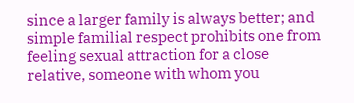since a larger family is always better; and simple familial respect prohibits one from feeling sexual attraction for a close relative, someone with whom you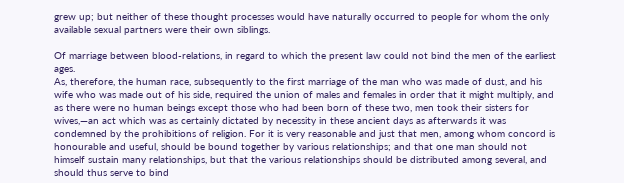grew up; but neither of these thought processes would have naturally occurred to people for whom the only available sexual partners were their own siblings.

Of marriage between blood-relations, in regard to which the present law could not bind the men of the earliest ages.
As, therefore, the human race, subsequently to the first marriage of the man who was made of dust, and his wife who was made out of his side, required the union of males and females in order that it might multiply, and as there were no human beings except those who had been born of these two, men took their sisters for wives,—an act which was as certainly dictated by necessity in these ancient days as afterwards it was condemned by the prohibitions of religion. For it is very reasonable and just that men, among whom concord is honourable and useful, should be bound together by various relationships; and that one man should not himself sustain many relationships, but that the various relationships should be distributed among several, and should thus serve to bind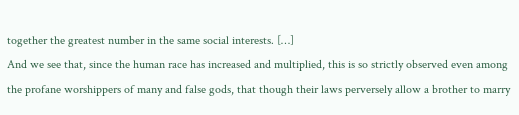together the greatest number in the same social interests. […]
And we see that, since the human race has increased and multiplied, this is so strictly observed even among the profane worshippers of many and false gods, that though their laws perversely allow a brother to marry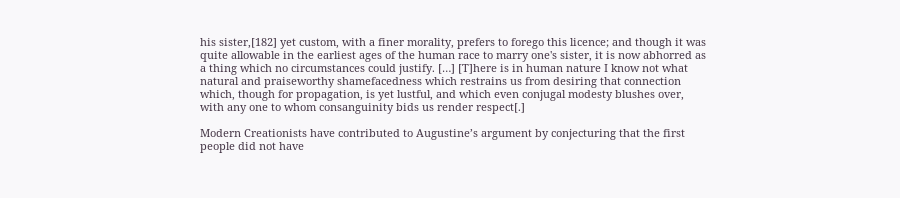his sister,[182] yet custom, with a finer morality, prefers to forego this licence; and though it was quite allowable in the earliest ages of the human race to marry one's sister, it is now abhorred as a thing which no circumstances could justify. […] [T]here is in human nature I know not what natural and praiseworthy shamefacedness which restrains us from desiring that connection which, though for propagation, is yet lustful, and which even conjugal modesty blushes over, with any one to whom consanguinity bids us render respect[.]

Modern Creationists have contributed to Augustine’s argument by conjecturing that the first people did not have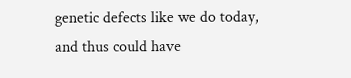genetic defects like we do today, and thus could have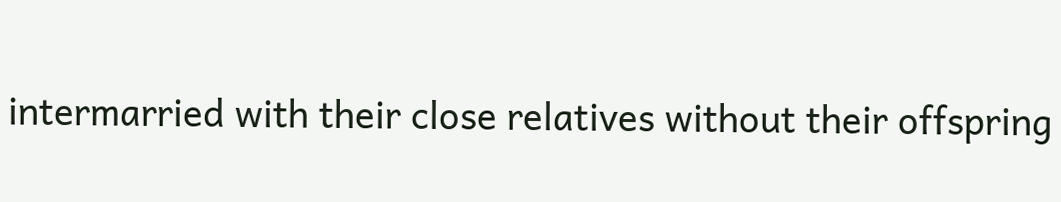intermarried with their close relatives without their offspring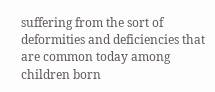suffering from the sort of deformities and deficiencies that are common today among children born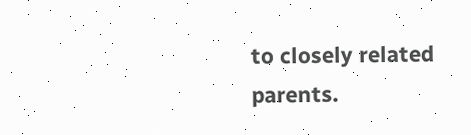to closely related parents.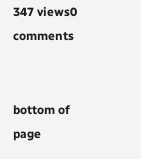347 views0 comments


bottom of page